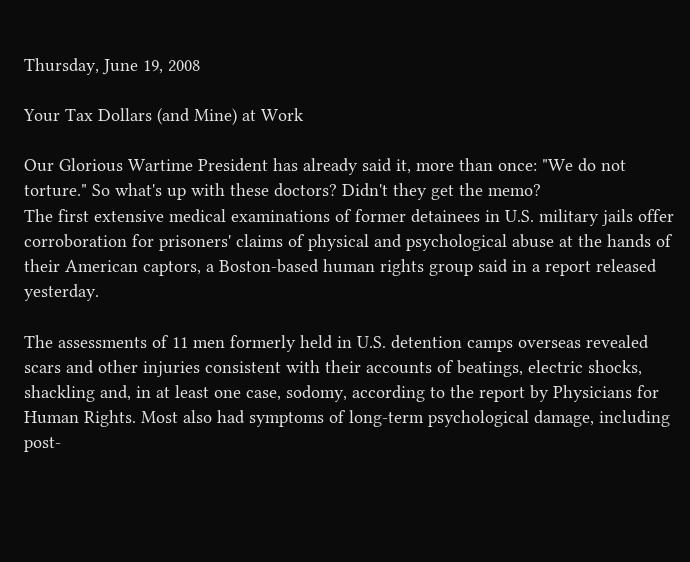Thursday, June 19, 2008

Your Tax Dollars (and Mine) at Work

Our Glorious Wartime President has already said it, more than once: "We do not torture." So what's up with these doctors? Didn't they get the memo?
The first extensive medical examinations of former detainees in U.S. military jails offer corroboration for prisoners' claims of physical and psychological abuse at the hands of their American captors, a Boston-based human rights group said in a report released yesterday.

The assessments of 11 men formerly held in U.S. detention camps overseas revealed scars and other injuries consistent with their accounts of beatings, electric shocks, shackling and, in at least one case, sodomy, according to the report by Physicians for Human Rights. Most also had symptoms of long-term psychological damage, including post-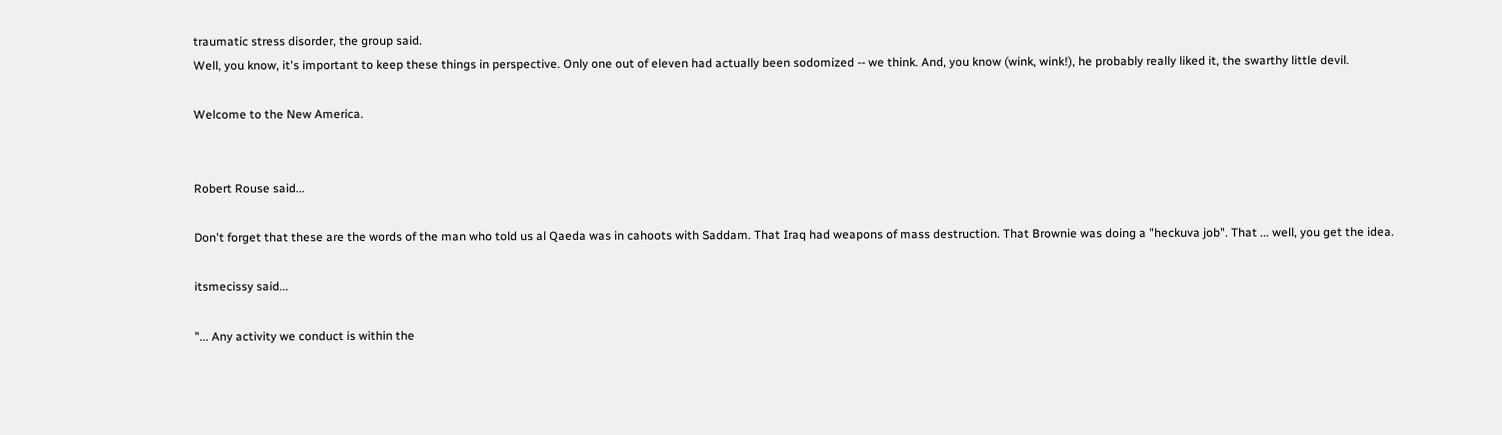traumatic stress disorder, the group said.
Well, you know, it's important to keep these things in perspective. Only one out of eleven had actually been sodomized -- we think. And, you know (wink, wink!), he probably really liked it, the swarthy little devil.

Welcome to the New America.


Robert Rouse said...

Don't forget that these are the words of the man who told us al Qaeda was in cahoots with Saddam. That Iraq had weapons of mass destruction. That Brownie was doing a "heckuva job". That ... well, you get the idea.

itsmecissy said...

"... Any activity we conduct is within the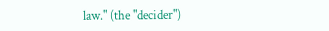law." (the "decider")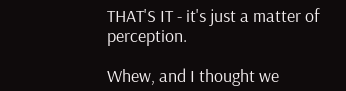THAT'S IT - it's just a matter of perception.

Whew, and I thought we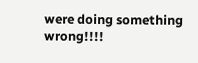were doing something wrong!!!!